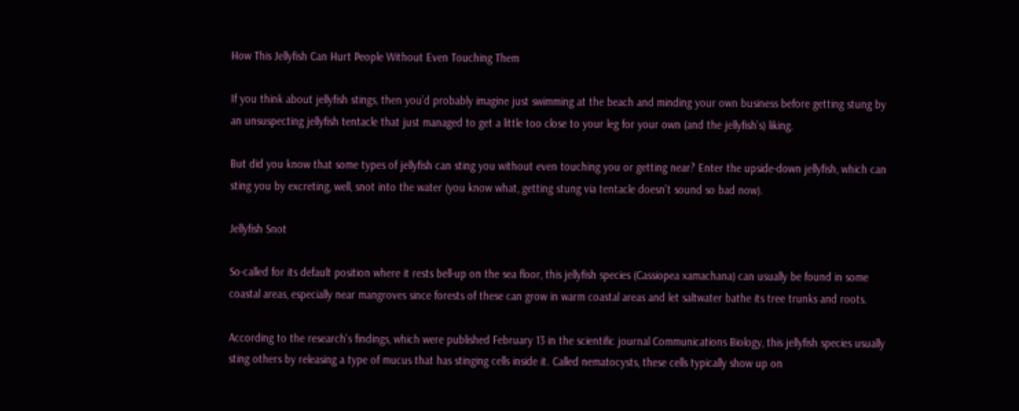How This Jellyfish Can Hurt People Without Even Touching Them

If you think about jellyfish stings, then you’d probably imagine just swimming at the beach and minding your own business before getting stung by an unsuspecting jellyfish tentacle that just managed to get a little too close to your leg for your own (and the jellyfish’s) liking.

But did you know that some types of jellyfish can sting you without even touching you or getting near? Enter the upside-down jellyfish, which can sting you by excreting, well, snot into the water (you know what, getting stung via tentacle doesn’t sound so bad now).

Jellyfish Snot

So-called for its default position where it rests bell-up on the sea floor, this jellyfish species (Cassiopea xamachana) can usually be found in some coastal areas, especially near mangroves since forests of these can grow in warm coastal areas and let saltwater bathe its tree trunks and roots.

According to the research's findings, which were published February 13 in the scientific journal Communications Biology, this jellyfish species usually sting others by releasing a type of mucus that has stinging cells inside it. Called nematocysts, these cells typically show up on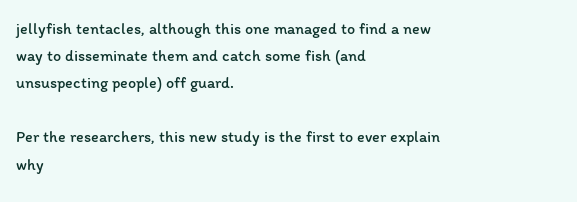jellyfish tentacles, although this one managed to find a new way to disseminate them and catch some fish (and unsuspecting people) off guard.

Per the researchers, this new study is the first to ever explain why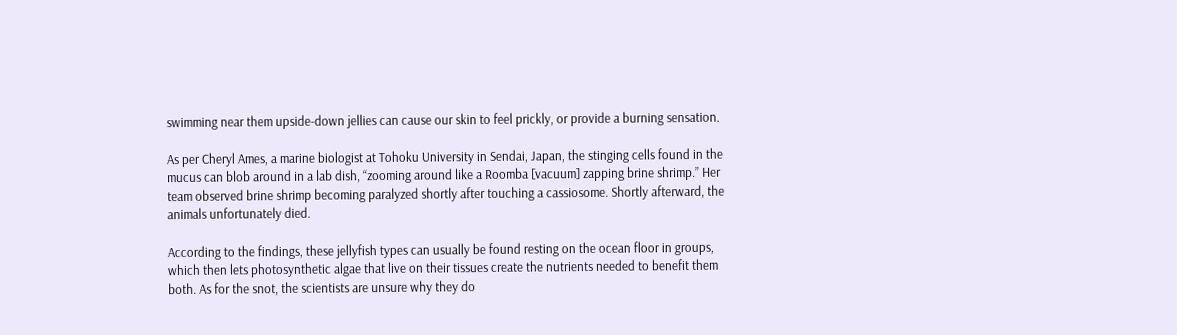swimming near them upside-down jellies can cause our skin to feel prickly, or provide a burning sensation.

As per Cheryl Ames, a marine biologist at Tohoku University in Sendai, Japan, the stinging cells found in the mucus can blob around in a lab dish, “zooming around like a Roomba [vacuum] zapping brine shrimp.” Her team observed brine shrimp becoming paralyzed shortly after touching a cassiosome. Shortly afterward, the animals unfortunately died.

According to the findings, these jellyfish types can usually be found resting on the ocean floor in groups, which then lets photosynthetic algae that live on their tissues create the nutrients needed to benefit them both. As for the snot, the scientists are unsure why they do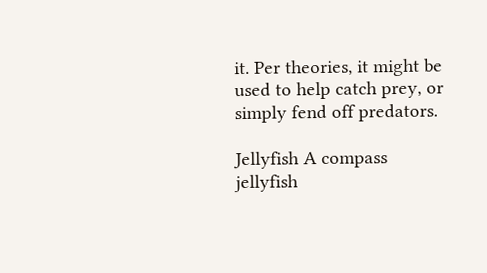it. Per theories, it might be used to help catch prey, or simply fend off predators.

Jellyfish A compass jellyfish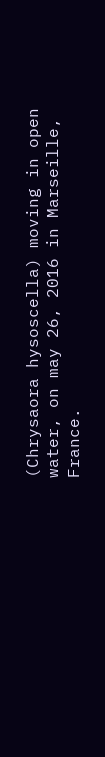(Chrysaora hysoscella) moving in open water, on may 26, 2016 in Marseille, France.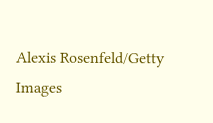Alexis Rosenfeld/Getty Images